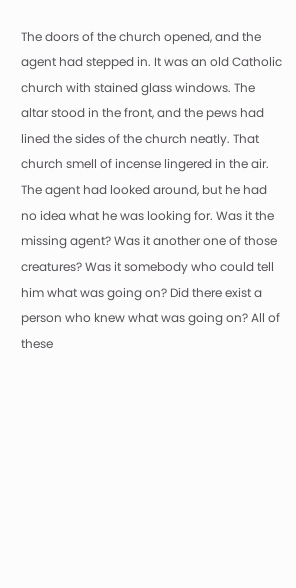The doors of the church opened, and the agent had stepped in. It was an old Catholic church with stained glass windows. The altar stood in the front, and the pews had lined the sides of the church neatly. That church smell of incense lingered in the air. The agent had looked around, but he had no idea what he was looking for. Was it the missing agent? Was it another one of those creatures? Was it somebody who could tell him what was going on? Did there exist a person who knew what was going on? All of these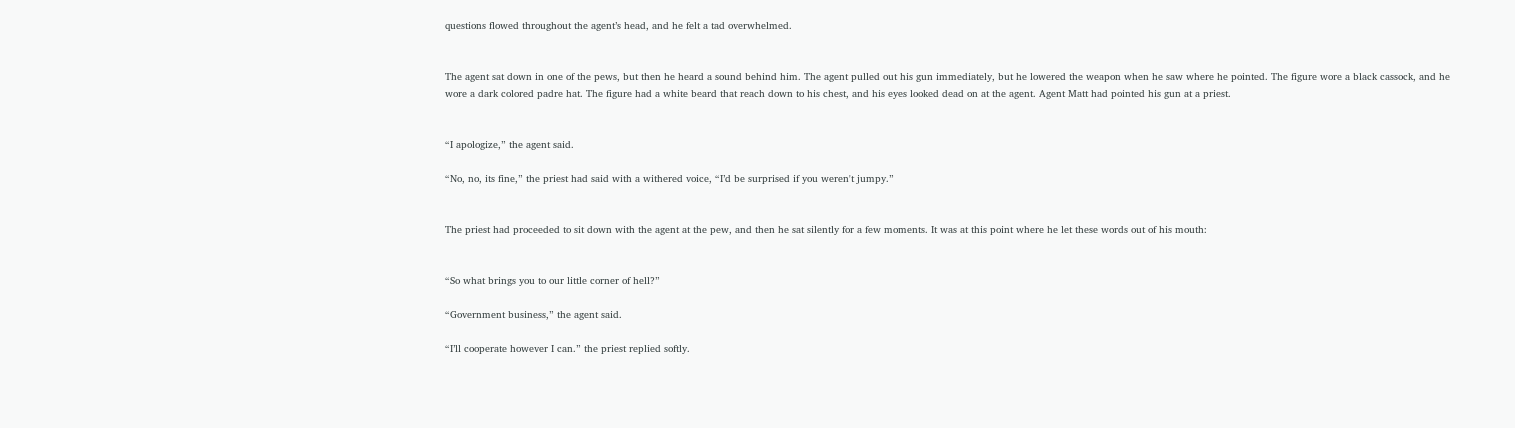questions flowed throughout the agent’s head, and he felt a tad overwhelmed.


The agent sat down in one of the pews, but then he heard a sound behind him. The agent pulled out his gun immediately, but he lowered the weapon when he saw where he pointed. The figure wore a black cassock, and he wore a dark colored padre hat. The figure had a white beard that reach down to his chest, and his eyes looked dead on at the agent. Agent Matt had pointed his gun at a priest.


“I apologize,” the agent said.

“No, no, its fine,” the priest had said with a withered voice, “I’d be surprised if you weren't jumpy.”


The priest had proceeded to sit down with the agent at the pew, and then he sat silently for a few moments. It was at this point where he let these words out of his mouth:


“So what brings you to our little corner of hell?”

“Government business,” the agent said.

“I’ll cooperate however I can.” the priest replied softly.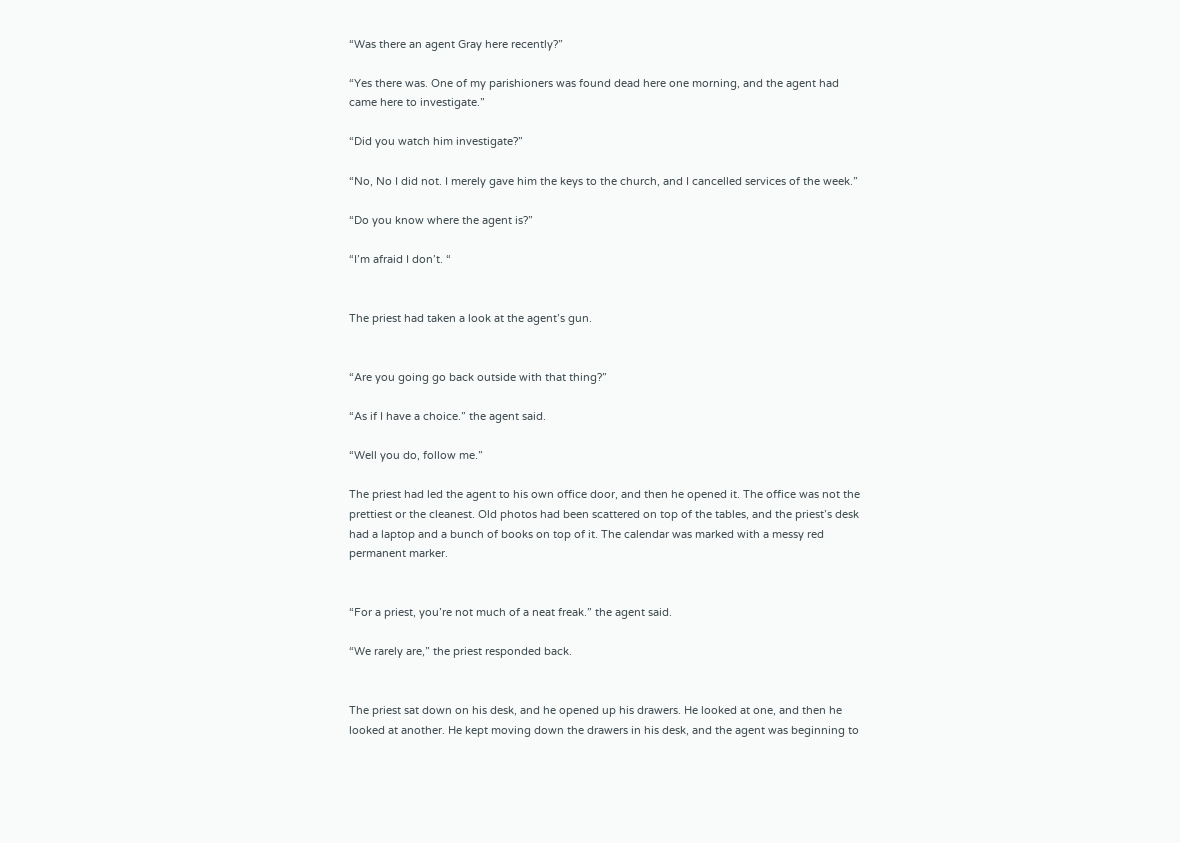“Was there an agent Gray here recently?”

“Yes there was. One of my parishioners was found dead here one morning, and the agent had came here to investigate.”

“Did you watch him investigate?”

“No, No I did not. I merely gave him the keys to the church, and I cancelled services of the week.”

“Do you know where the agent is?”

“I’m afraid I don’t. “


The priest had taken a look at the agent’s gun.


“Are you going go back outside with that thing?”

“As if I have a choice.” the agent said.

“Well you do, follow me.”

The priest had led the agent to his own office door, and then he opened it. The office was not the prettiest or the cleanest. Old photos had been scattered on top of the tables, and the priest’s desk had a laptop and a bunch of books on top of it. The calendar was marked with a messy red permanent marker.


“For a priest, you’re not much of a neat freak.” the agent said.

“We rarely are,” the priest responded back.


The priest sat down on his desk, and he opened up his drawers. He looked at one, and then he looked at another. He kept moving down the drawers in his desk, and the agent was beginning to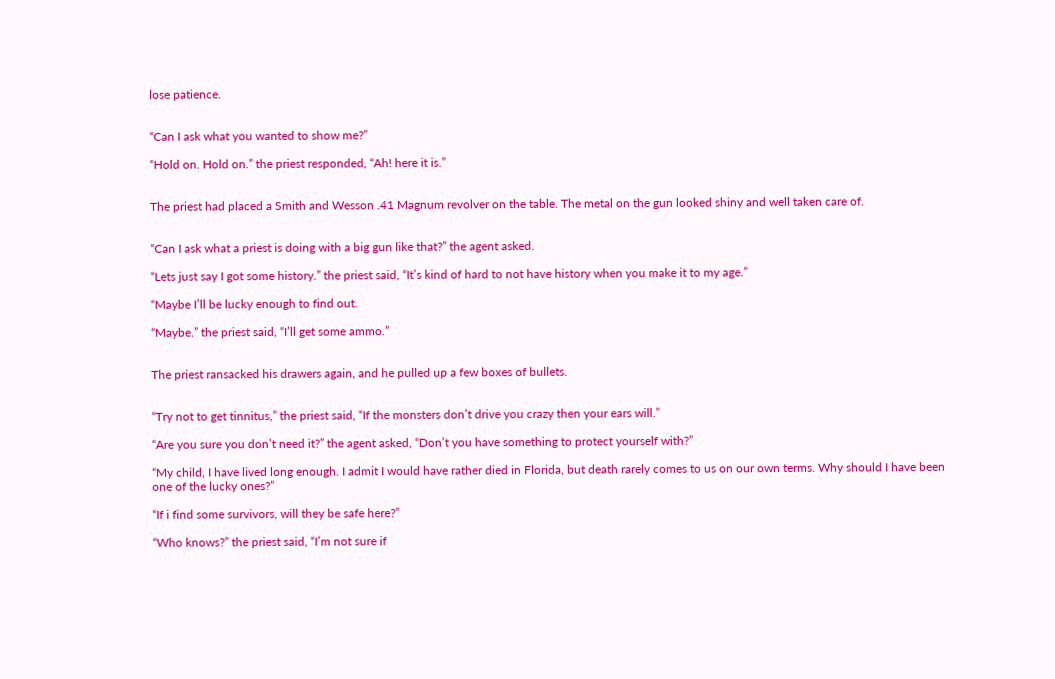lose patience.


“Can I ask what you wanted to show me?”

“Hold on. Hold on.” the priest responded, “Ah! here it is.”


The priest had placed a Smith and Wesson .41 Magnum revolver on the table. The metal on the gun looked shiny and well taken care of.


“Can I ask what a priest is doing with a big gun like that?” the agent asked.

“Lets just say I got some history.” the priest said, “It’s kind of hard to not have history when you make it to my age.”

“Maybe I’ll be lucky enough to find out.

“Maybe.” the priest said, “I’ll get some ammo.”


The priest ransacked his drawers again, and he pulled up a few boxes of bullets.


“Try not to get tinnitus,” the priest said, “If the monsters don’t drive you crazy then your ears will.”

“Are you sure you don’t need it?” the agent asked, “Don’t you have something to protect yourself with?”

“My child, I have lived long enough. I admit I would have rather died in Florida, but death rarely comes to us on our own terms. Why should I have been one of the lucky ones?”

“If i find some survivors, will they be safe here?”

“Who knows?” the priest said, “I’m not sure if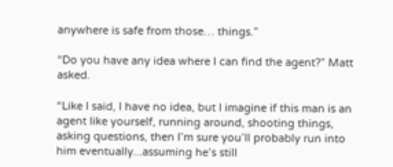anywhere is safe from those… things.”

“Do you have any idea where I can find the agent?” Matt asked.

“Like I said, I have no idea, but I imagine if this man is an agent like yourself, running around, shooting things, asking questions, then I’m sure you’ll probably run into him eventually...assuming he’s still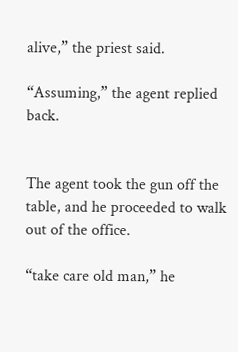alive,” the priest said.

“Assuming,” the agent replied back.


The agent took the gun off the table, and he proceeded to walk out of the office.

“take care old man,” he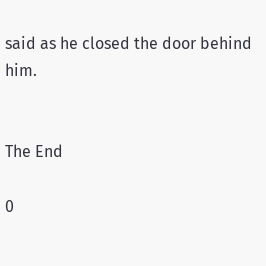said as he closed the door behind him.


The End

0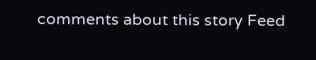comments about this story Feed